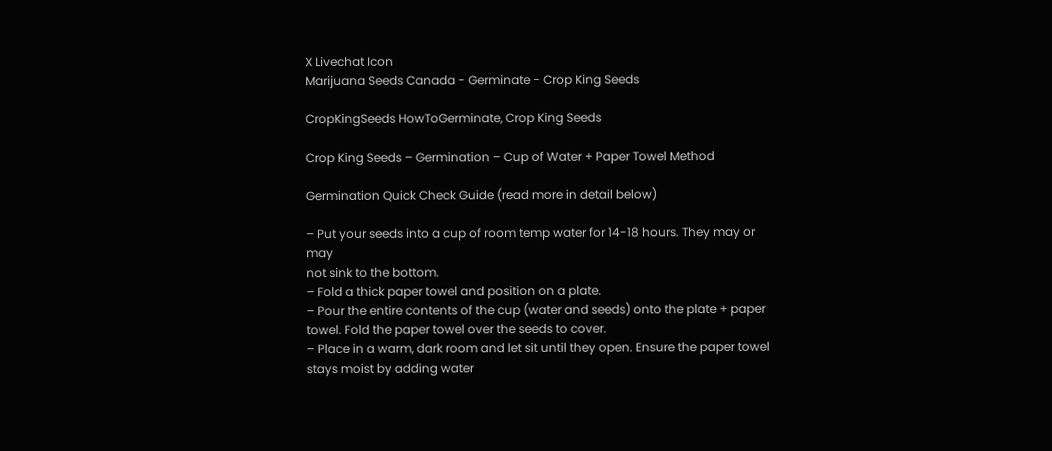X Livechat Icon
Marijuana Seeds Canada - Germinate - Crop King Seeds

CropKingSeeds HowToGerminate, Crop King Seeds

Crop King Seeds – Germination – Cup of Water + Paper Towel Method

Germination Quick Check Guide (read more in detail below)

– Put your seeds into a cup of room temp water for 14-18 hours. They may or may
not sink to the bottom.
– Fold a thick paper towel and position on a plate.
– Pour the entire contents of the cup (water and seeds) onto the plate + paper
towel. Fold the paper towel over the seeds to cover.
– Place in a warm, dark room and let sit until they open. Ensure the paper towel
stays moist by adding water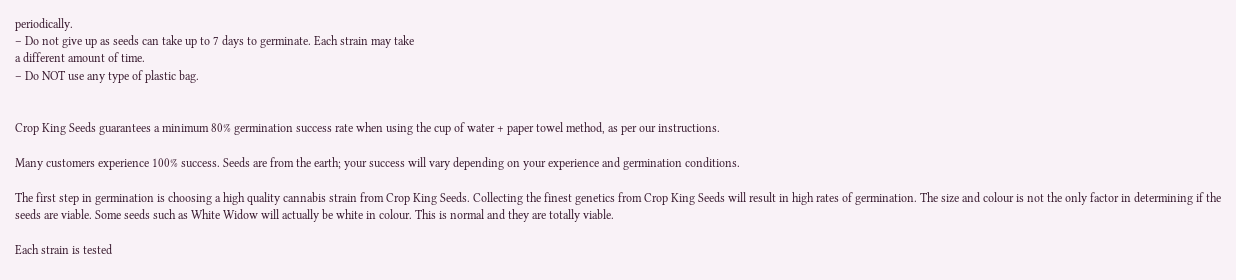periodically.
– Do not give up as seeds can take up to 7 days to germinate. Each strain may take
a different amount of time.
– Do NOT use any type of plastic bag.


Crop King Seeds guarantees a minimum 80% germination success rate when using the cup of water + paper towel method, as per our instructions.

Many customers experience 100% success. Seeds are from the earth; your success will vary depending on your experience and germination conditions.

The first step in germination is choosing a high quality cannabis strain from Crop King Seeds. Collecting the finest genetics from Crop King Seeds will result in high rates of germination. The size and colour is not the only factor in determining if the seeds are viable. Some seeds such as White Widow will actually be white in colour. This is normal and they are totally viable.

Each strain is tested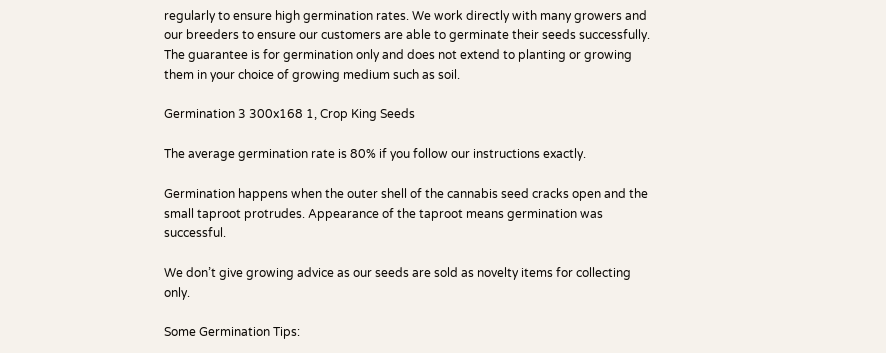regularly to ensure high germination rates. We work directly with many growers and our breeders to ensure our customers are able to germinate their seeds successfully. The guarantee is for germination only and does not extend to planting or growing them in your choice of growing medium such as soil.

Germination 3 300x168 1, Crop King Seeds

The average germination rate is 80% if you follow our instructions exactly.

Germination happens when the outer shell of the cannabis seed cracks open and the small taproot protrudes. Appearance of the taproot means germination was successful.

We don’t give growing advice as our seeds are sold as novelty items for collecting only.

Some Germination Tips: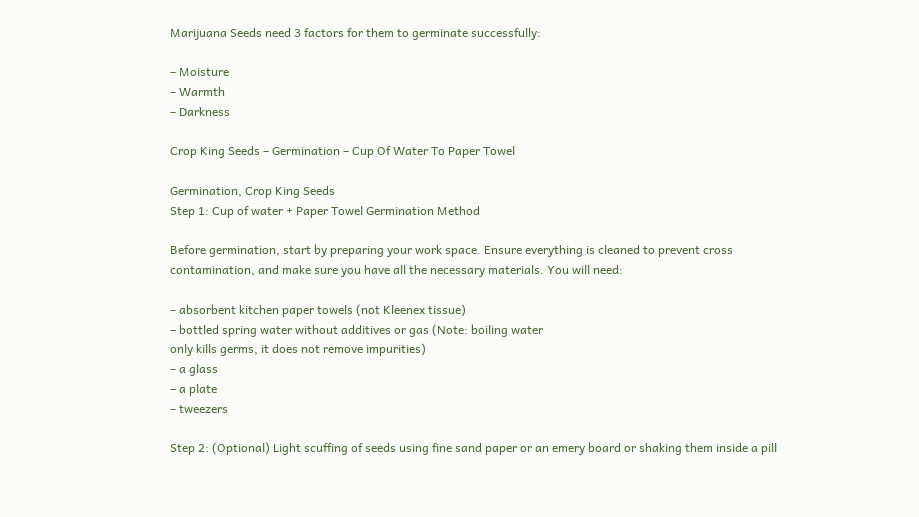Marijuana Seeds need 3 factors for them to germinate successfully:

– Moisture
– Warmth
– Darkness

Crop King Seeds – Germination – Cup Of Water To Paper Towel

Germination, Crop King Seeds
Step 1: Cup of water + Paper Towel Germination Method

Before germination, start by preparing your work space. Ensure everything is cleaned to prevent cross contamination, and make sure you have all the necessary materials. You will need:

– absorbent kitchen paper towels (not Kleenex tissue)
– bottled spring water without additives or gas (Note: boiling water
only kills germs, it does not remove impurities)
– a glass
– a plate
– tweezers

Step 2: (Optional) Light scuffing of seeds using fine sand paper or an emery board or shaking them inside a pill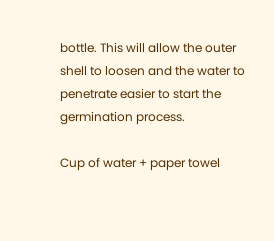bottle. This will allow the outer shell to loosen and the water to penetrate easier to start the germination process.

Cup of water + paper towel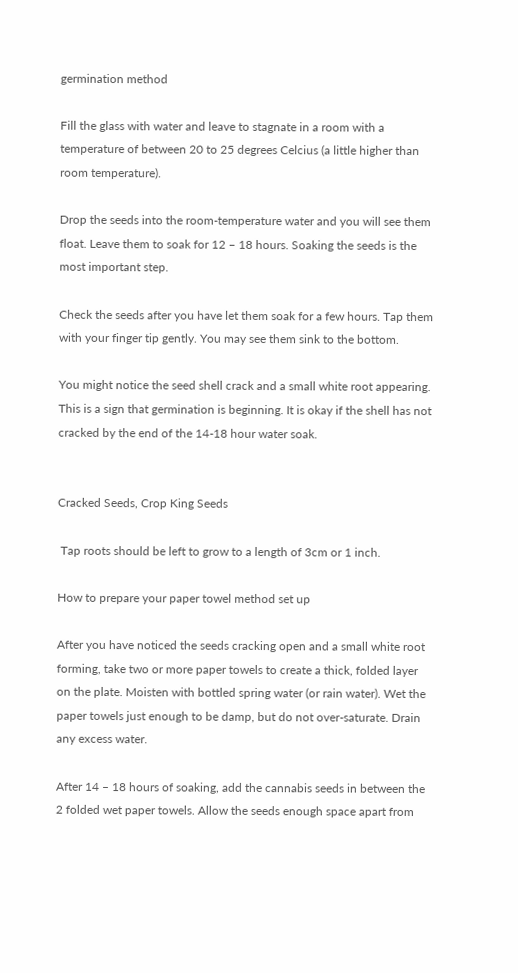germination method

Fill the glass with water and leave to stagnate in a room with a temperature of between 20 to 25 degrees Celcius (a little higher than room temperature).

Drop the seeds into the room-temperature water and you will see them float. Leave them to soak for 12 – 18 hours. Soaking the seeds is the most important step.

Check the seeds after you have let them soak for a few hours. Tap them with your finger tip gently. You may see them sink to the bottom.

You might notice the seed shell crack and a small white root appearing. This is a sign that germination is beginning. It is okay if the shell has not cracked by the end of the 14-18 hour water soak.


Cracked Seeds, Crop King Seeds

 Tap roots should be left to grow to a length of 3cm or 1 inch.

How to prepare your paper towel method set up

After you have noticed the seeds cracking open and a small white root forming, take two or more paper towels to create a thick, folded layer on the plate. Moisten with bottled spring water (or rain water). Wet the paper towels just enough to be damp, but do not over-saturate. Drain any excess water.

After 14 – 18 hours of soaking, add the cannabis seeds in between the 2 folded wet paper towels. Allow the seeds enough space apart from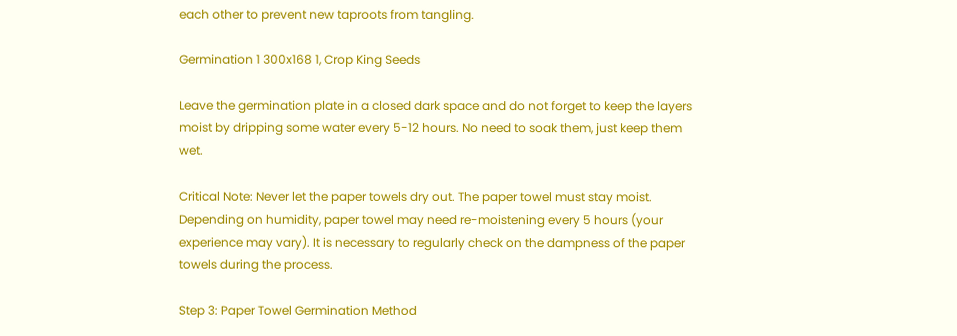each other to prevent new taproots from tangling.

Germination 1 300x168 1, Crop King Seeds

Leave the germination plate in a closed dark space and do not forget to keep the layers moist by dripping some water every 5-12 hours. No need to soak them, just keep them wet.

Critical Note: Never let the paper towels dry out. The paper towel must stay moist. Depending on humidity, paper towel may need re-moistening every 5 hours (your experience may vary). It is necessary to regularly check on the dampness of the paper towels during the process.

Step 3: Paper Towel Germination Method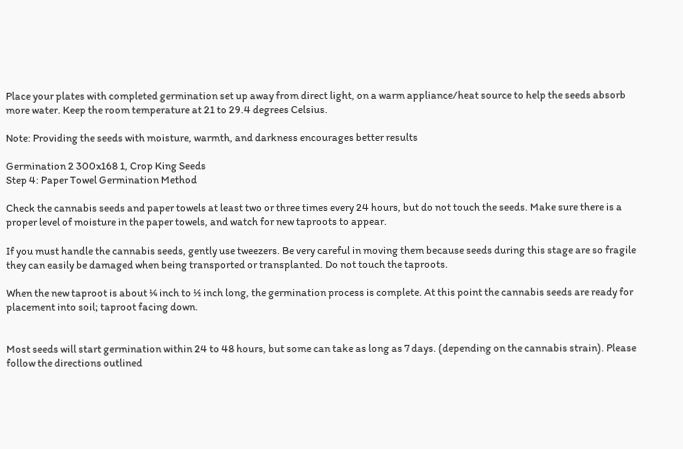Place your plates with completed germination set up away from direct light, on a warm appliance/heat source to help the seeds absorb more water. Keep the room temperature at 21 to 29.4 degrees Celsius.

Note: Providing the seeds with moisture, warmth, and darkness encourages better results

Germination 2 300x168 1, Crop King Seeds
Step 4: Paper Towel Germination Method

Check the cannabis seeds and paper towels at least two or three times every 24 hours, but do not touch the seeds. Make sure there is a proper level of moisture in the paper towels, and watch for new taproots to appear.

If you must handle the cannabis seeds, gently use tweezers. Be very careful in moving them because seeds during this stage are so fragile they can easily be damaged when being transported or transplanted. Do not touch the taproots.

When the new taproot is about ¼ inch to ½ inch long, the germination process is complete. At this point the cannabis seeds are ready for placement into soil; taproot facing down.


Most seeds will start germination within 24 to 48 hours, but some can take as long as 7 days. (depending on the cannabis strain). Please follow the directions outlined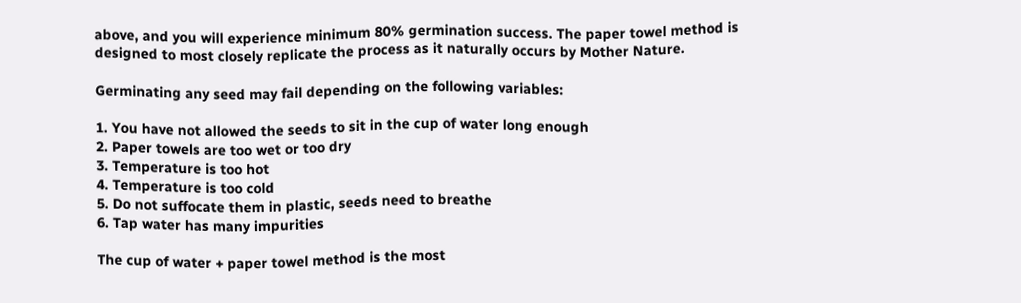above, and you will experience minimum 80% germination success. The paper towel method is designed to most closely replicate the process as it naturally occurs by Mother Nature.

Germinating any seed may fail depending on the following variables:

1. You have not allowed the seeds to sit in the cup of water long enough
2. Paper towels are too wet or too dry
3. Temperature is too hot
4. Temperature is too cold
5. Do not suffocate them in plastic, seeds need to breathe
6. Tap water has many impurities

The cup of water + paper towel method is the most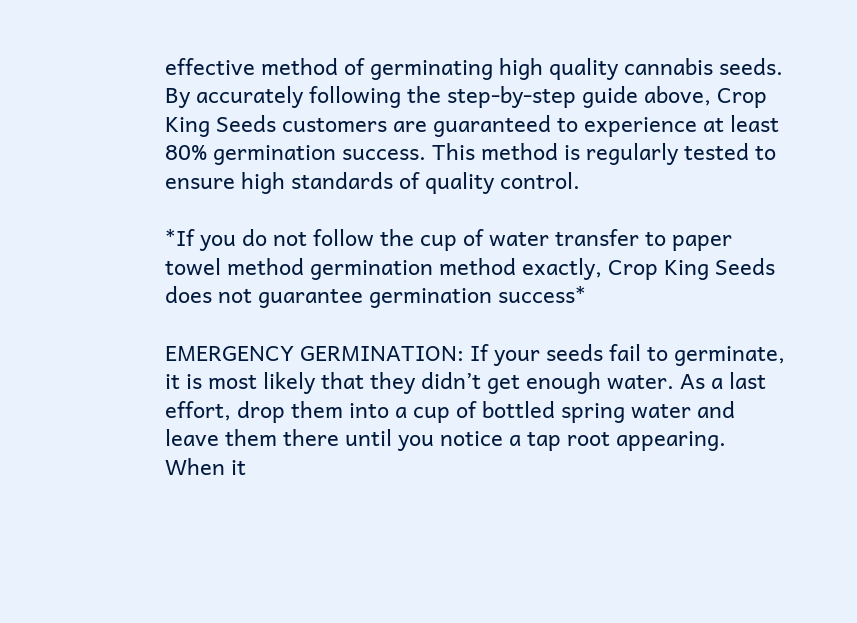effective method of germinating high quality cannabis seeds. By accurately following the step-by-step guide above, Crop King Seeds customers are guaranteed to experience at least 80% germination success. This method is regularly tested to ensure high standards of quality control.

*If you do not follow the cup of water transfer to paper towel method germination method exactly, Crop King Seeds does not guarantee germination success*

EMERGENCY GERMINATION: If your seeds fail to germinate, it is most likely that they didn’t get enough water. As a last effort, drop them into a cup of bottled spring water and leave them there until you notice a tap root appearing. When it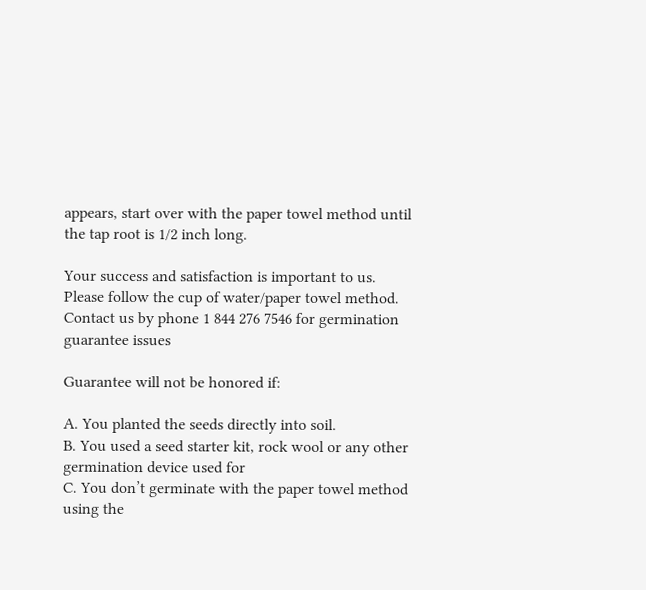appears, start over with the paper towel method until the tap root is 1/2 inch long.

Your success and satisfaction is important to us. Please follow the cup of water/paper towel method. Contact us by phone 1 844 276 7546 for germination guarantee issues

Guarantee will not be honored if:

A. You planted the seeds directly into soil.
B. You used a seed starter kit, rock wool or any other germination device used for
C. You don’t germinate with the paper towel method using the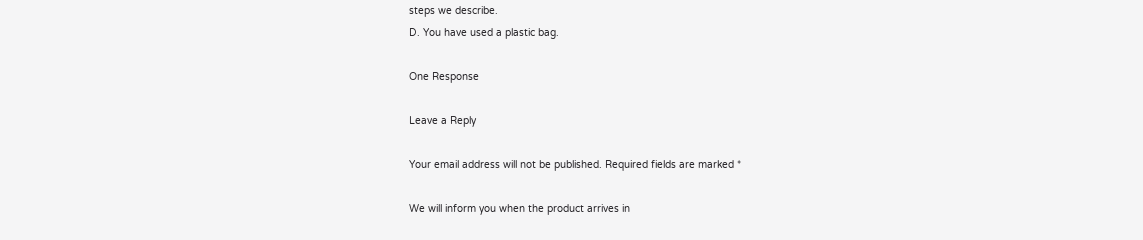steps we describe.
D. You have used a plastic bag.

One Response

Leave a Reply

Your email address will not be published. Required fields are marked *

We will inform you when the product arrives in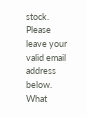stock. Please leave your valid email address below.
What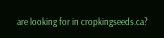are looking for in cropkingseeds.ca?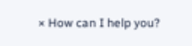× How can I help you?